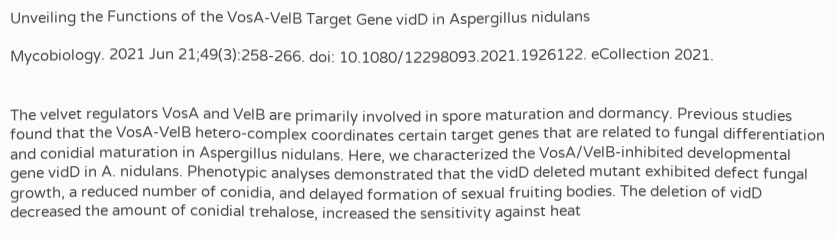Unveiling the Functions of the VosA-VelB Target Gene vidD in Aspergillus nidulans

Mycobiology. 2021 Jun 21;49(3):258-266. doi: 10.1080/12298093.2021.1926122. eCollection 2021.


The velvet regulators VosA and VelB are primarily involved in spore maturation and dormancy. Previous studies found that the VosA-VelB hetero-complex coordinates certain target genes that are related to fungal differentiation and conidial maturation in Aspergillus nidulans. Here, we characterized the VosA/VelB-inhibited developmental gene vidD in A. nidulans. Phenotypic analyses demonstrated that the vidD deleted mutant exhibited defect fungal growth, a reduced number of conidia, and delayed formation of sexual fruiting bodies. The deletion of vidD decreased the amount of conidial trehalose, increased the sensitivity against heat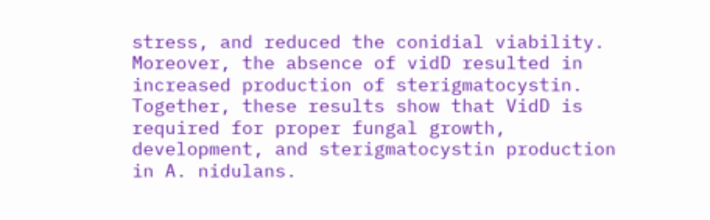stress, and reduced the conidial viability. Moreover, the absence of vidD resulted in increased production of sterigmatocystin. Together, these results show that VidD is required for proper fungal growth, development, and sterigmatocystin production in A. nidulans.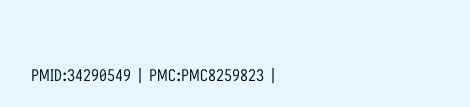PMID:34290549 | PMC:PMC8259823 |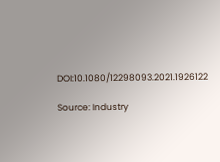DOI:10.1080/12298093.2021.1926122

Source: Industry